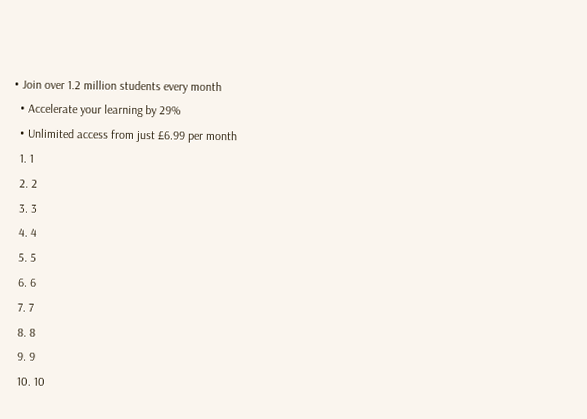• Join over 1.2 million students every month
  • Accelerate your learning by 29%
  • Unlimited access from just £6.99 per month
  1. 1
  2. 2
  3. 3
  4. 4
  5. 5
  6. 6
  7. 7
  8. 8
  9. 9
  10. 10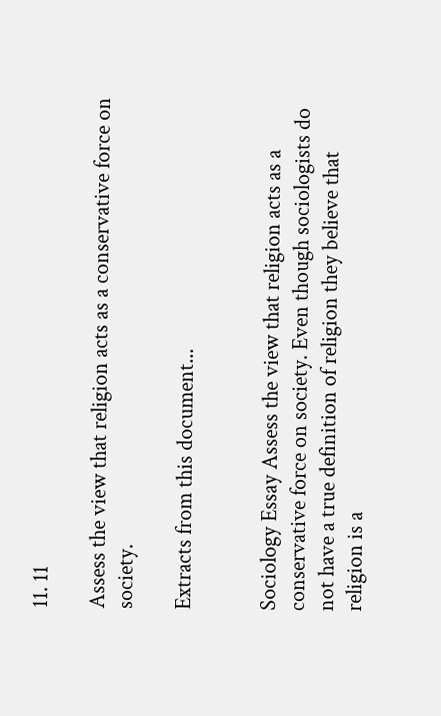11. 11

Assess the view that religion acts as a conservative force on society.

Extracts from this document...


Sociology Essay Assess the view that religion acts as a conservative force on society. Even though sociologists do not have a true definition of religion they believe that religion is a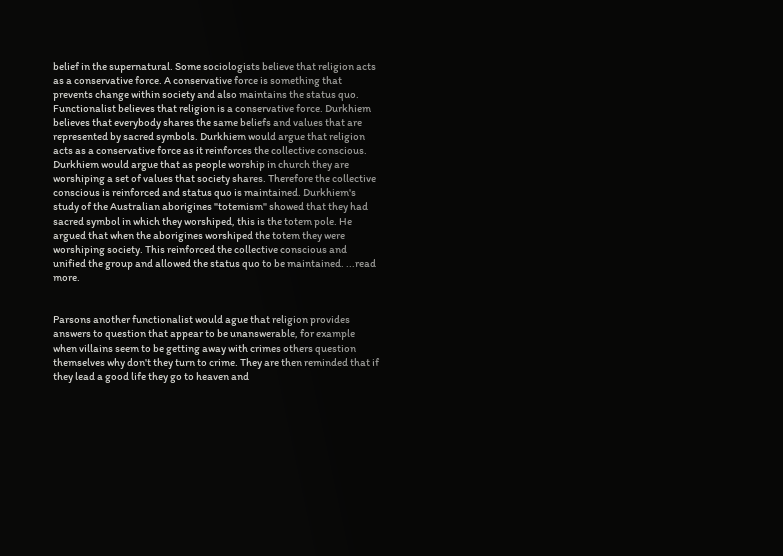belief in the supernatural. Some sociologists believe that religion acts as a conservative force. A conservative force is something that prevents change within society and also maintains the status quo. Functionalist believes that religion is a conservative force. Durkhiem believes that everybody shares the same beliefs and values that are represented by sacred symbols. Durkhiem would argue that religion acts as a conservative force as it reinforces the collective conscious. Durkhiem would argue that as people worship in church they are worshiping a set of values that society shares. Therefore the collective conscious is reinforced and status quo is maintained. Durkhiem's study of the Australian aborigines "totemism" showed that they had sacred symbol in which they worshiped, this is the totem pole. He argued that when the aborigines worshiped the totem they were worshiping society. This reinforced the collective conscious and unified the group and allowed the status quo to be maintained. ...read more.


Parsons another functionalist would ague that religion provides answers to question that appear to be unanswerable, for example when villains seem to be getting away with crimes others question themselves why don't they turn to crime. They are then reminded that if they lead a good life they go to heaven and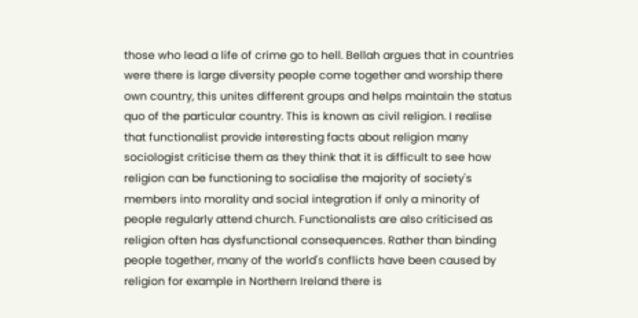those who lead a life of crime go to hell. Bellah argues that in countries were there is large diversity people come together and worship there own country, this unites different groups and helps maintain the status quo of the particular country. This is known as civil religion. I realise that functionalist provide interesting facts about religion many sociologist criticise them as they think that it is difficult to see how religion can be functioning to socialise the majority of society's members into morality and social integration if only a minority of people regularly attend church. Functionalists are also criticised as religion often has dysfunctional consequences. Rather than binding people together, many of the world's conflicts have been caused by religion for example in Northern Ireland there is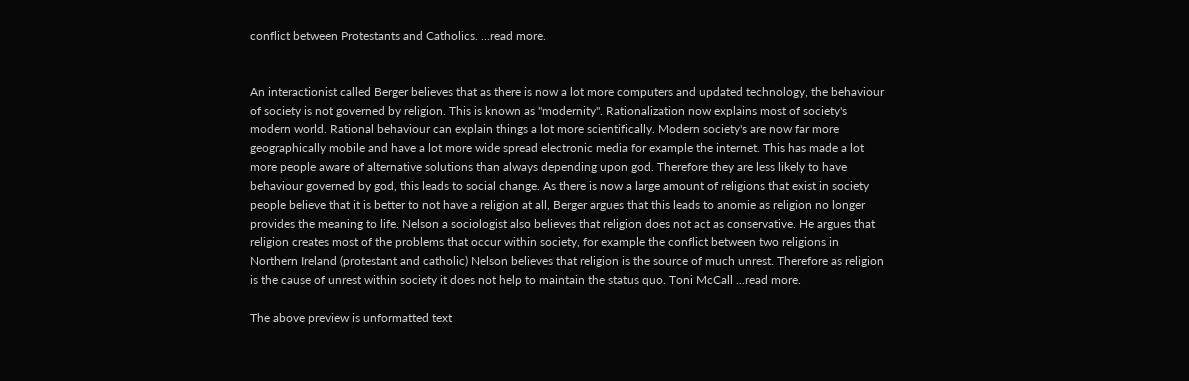conflict between Protestants and Catholics. ...read more.


An interactionist called Berger believes that as there is now a lot more computers and updated technology, the behaviour of society is not governed by religion. This is known as "modernity". Rationalization now explains most of society's modern world. Rational behaviour can explain things a lot more scientifically. Modern society's are now far more geographically mobile and have a lot more wide spread electronic media for example the internet. This has made a lot more people aware of alternative solutions than always depending upon god. Therefore they are less likely to have behaviour governed by god, this leads to social change. As there is now a large amount of religions that exist in society people believe that it is better to not have a religion at all, Berger argues that this leads to anomie as religion no longer provides the meaning to life. Nelson a sociologist also believes that religion does not act as conservative. He argues that religion creates most of the problems that occur within society, for example the conflict between two religions in Northern Ireland (protestant and catholic) Nelson believes that religion is the source of much unrest. Therefore as religion is the cause of unrest within society it does not help to maintain the status quo. Toni McCall ...read more.

The above preview is unformatted text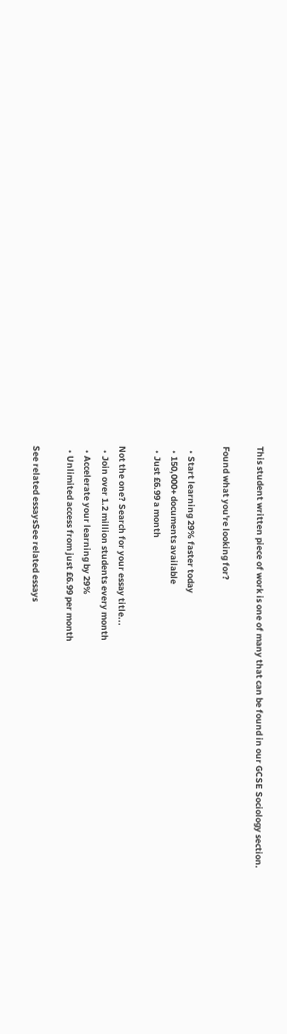This student written piece of work is one of many that can be found in our GCSE Sociology section.

Found what you're looking for?

  • Start learning 29% faster today
  • 150,000+ documents available
  • Just £6.99 a month

Not the one? Search for your essay title...
  • Join over 1.2 million students every month
  • Accelerate your learning by 29%
  • Unlimited access from just £6.99 per month

See related essaysSee related essays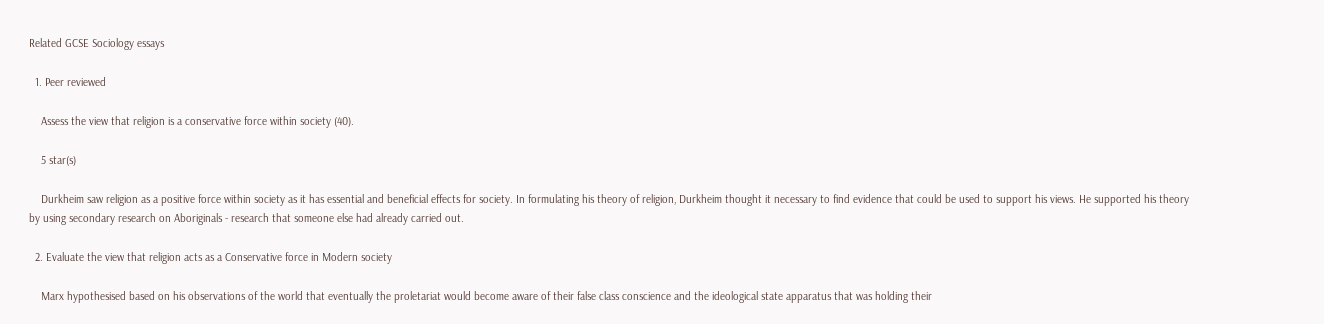Related GCSE Sociology essays

  1. Peer reviewed

    Assess the view that religion is a conservative force within society (40).

    5 star(s)

    Durkheim saw religion as a positive force within society as it has essential and beneficial effects for society. In formulating his theory of religion, Durkheim thought it necessary to find evidence that could be used to support his views. He supported his theory by using secondary research on Aboriginals - research that someone else had already carried out.

  2. Evaluate the view that religion acts as a Conservative force in Modern society

    Marx hypothesised based on his observations of the world that eventually the proletariat would become aware of their false class conscience and the ideological state apparatus that was holding their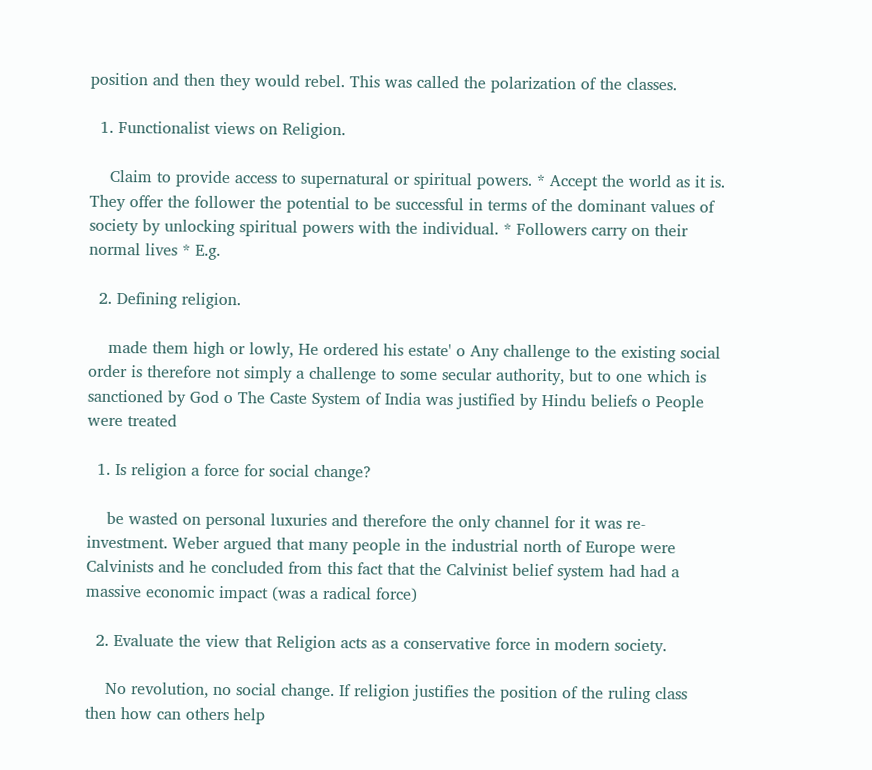position and then they would rebel. This was called the polarization of the classes.

  1. Functionalist views on Religion.

    Claim to provide access to supernatural or spiritual powers. * Accept the world as it is. They offer the follower the potential to be successful in terms of the dominant values of society by unlocking spiritual powers with the individual. * Followers carry on their normal lives * E.g.

  2. Defining religion.

    made them high or lowly, He ordered his estate' o Any challenge to the existing social order is therefore not simply a challenge to some secular authority, but to one which is sanctioned by God o The Caste System of India was justified by Hindu beliefs o People were treated

  1. Is religion a force for social change?

    be wasted on personal luxuries and therefore the only channel for it was re-investment. Weber argued that many people in the industrial north of Europe were Calvinists and he concluded from this fact that the Calvinist belief system had had a massive economic impact (was a radical force)

  2. Evaluate the view that Religion acts as a conservative force in modern society.

    No revolution, no social change. If religion justifies the position of the ruling class then how can others help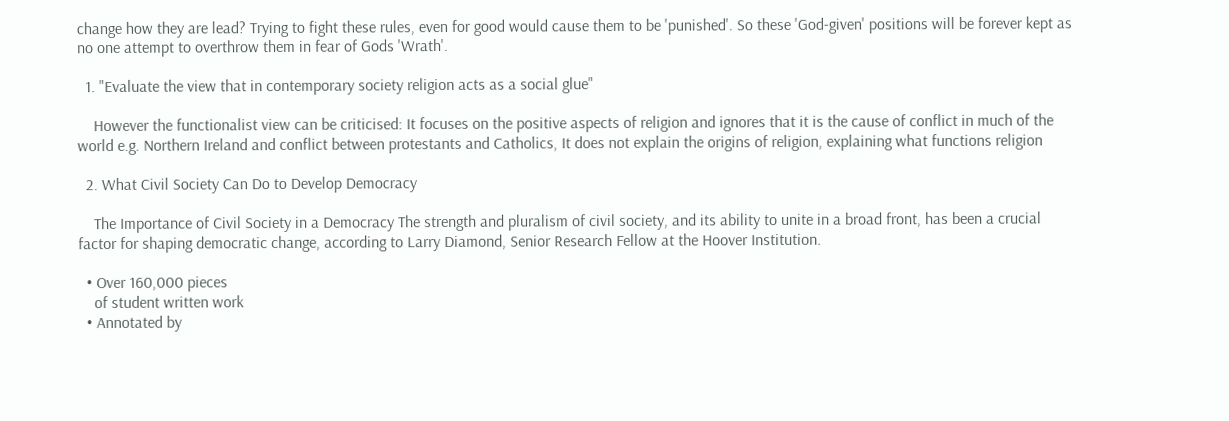change how they are lead? Trying to fight these rules, even for good would cause them to be 'punished'. So these 'God-given' positions will be forever kept as no one attempt to overthrow them in fear of Gods 'Wrath'.

  1. "Evaluate the view that in contemporary society religion acts as a social glue"

    However the functionalist view can be criticised: It focuses on the positive aspects of religion and ignores that it is the cause of conflict in much of the world e.g. Northern Ireland and conflict between protestants and Catholics, It does not explain the origins of religion, explaining what functions religion

  2. What Civil Society Can Do to Develop Democracy

    The Importance of Civil Society in a Democracy The strength and pluralism of civil society, and its ability to unite in a broad front, has been a crucial factor for shaping democratic change, according to Larry Diamond, Senior Research Fellow at the Hoover Institution.

  • Over 160,000 pieces
    of student written work
  • Annotated by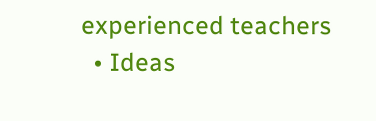experienced teachers
  • Ideas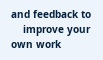and feedback to
    improve your own work